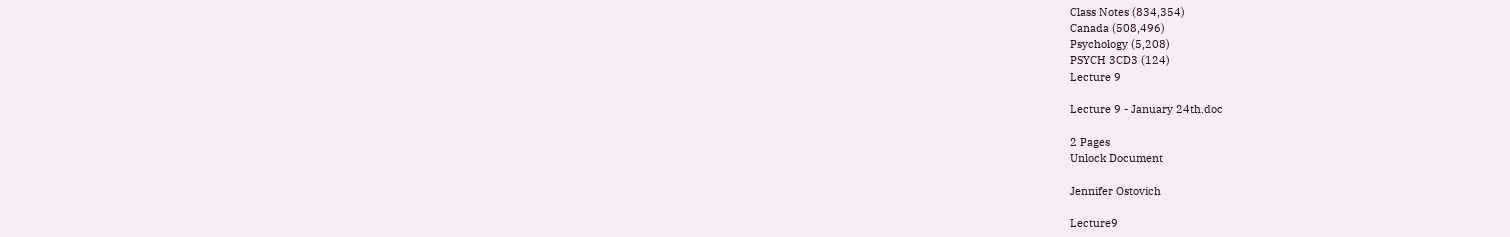Class Notes (834,354)
Canada (508,496)
Psychology (5,208)
PSYCH 3CD3 (124)
Lecture 9

Lecture 9 - January 24th.doc

2 Pages
Unlock Document

Jennifer Ostovich

Lecture9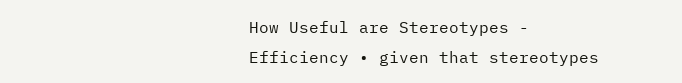How Useful are Stereotypes - Efficiency • given that stereotypes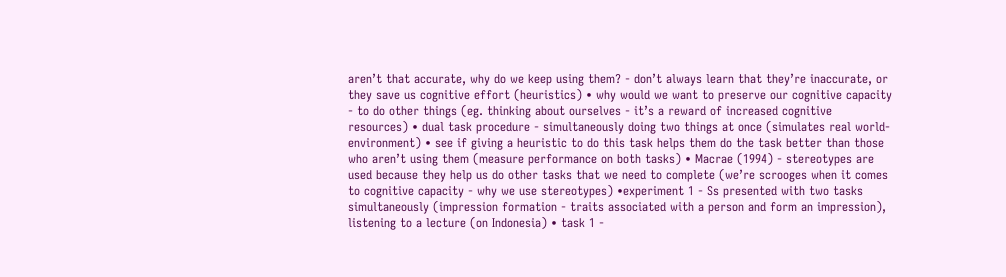aren’t that accurate, why do we keep using them? - don’t always learn that they’re inaccurate, or they save us cognitive effort (heuristics) • why would we want to preserve our cognitive capacity - to do other things (eg. thinking about ourselves - it’s a reward of increased cognitive resources) • dual task procedure - simultaneously doing two things at once (simulates real world- environment) • see if giving a heuristic to do this task helps them do the task better than those who aren’t using them (measure performance on both tasks) • Macrae (1994) - stereotypes are used because they help us do other tasks that we need to complete (we’re scrooges when it comes to cognitive capacity - why we use stereotypes) •experiment 1 - Ss presented with two tasks simultaneously (impression formation - traits associated with a person and form an impression), listening to a lecture (on Indonesia) • task 1 -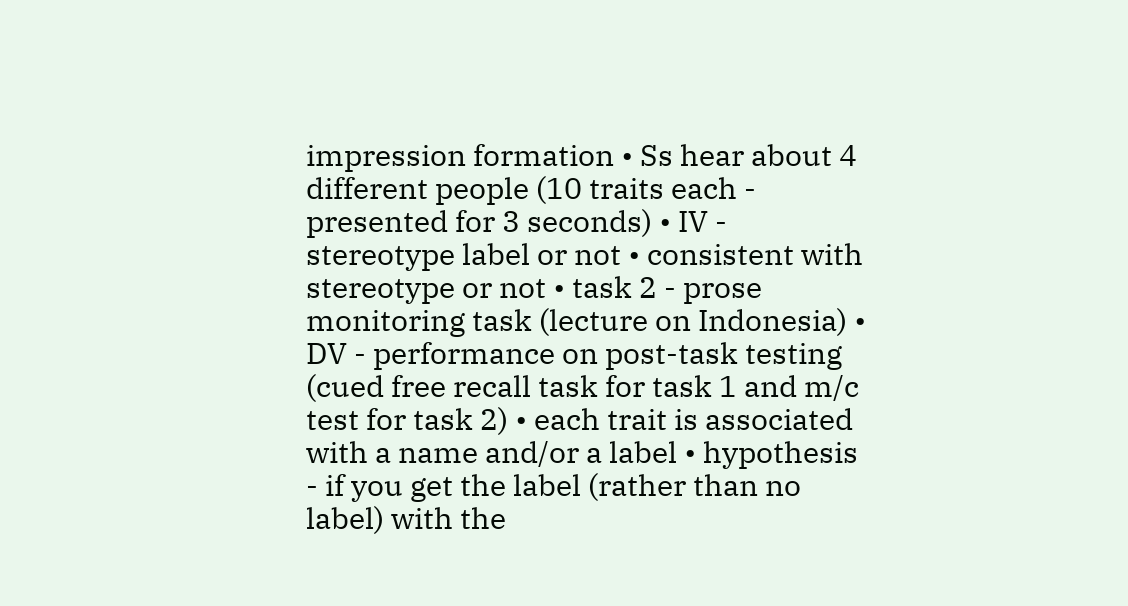impression formation • Ss hear about 4 different people (10 traits each - presented for 3 seconds) • IV - stereotype label or not • consistent with stereotype or not • task 2 - prose monitoring task (lecture on Indonesia) • DV - performance on post-task testing (cued free recall task for task 1 and m/c test for task 2) • each trait is associated with a name and/or a label • hypothesis - if you get the label (rather than no label) with the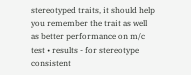stereotyped traits, it should help you remember the trait as well as better performance on m/c test • results - for stereotype consistent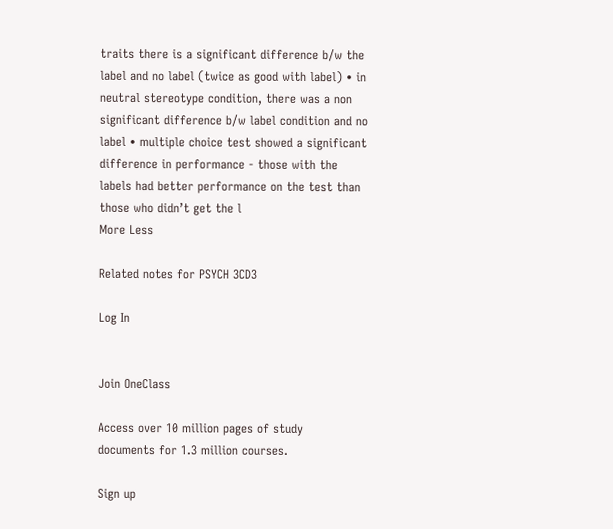traits there is a significant difference b/w the label and no label (twice as good with label) • in neutral stereotype condition, there was a non significant difference b/w label condition and no label • multiple choice test showed a significant difference in performance - those with the labels had better performance on the test than those who didn’t get the l
More Less

Related notes for PSYCH 3CD3

Log In


Join OneClass

Access over 10 million pages of study
documents for 1.3 million courses.

Sign up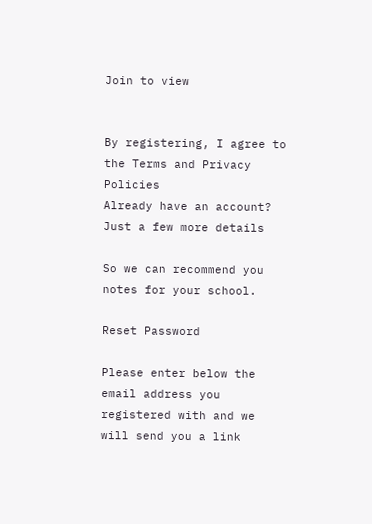Join to view


By registering, I agree to the Terms and Privacy Policies
Already have an account?
Just a few more details

So we can recommend you notes for your school.

Reset Password

Please enter below the email address you registered with and we will send you a link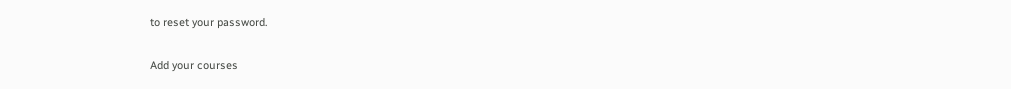to reset your password.

Add your courses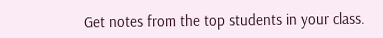Get notes from the top students in your class.